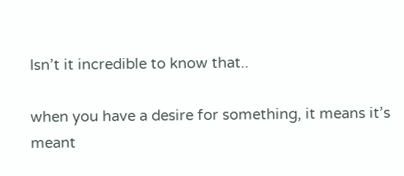Isn’t it incredible to know that..

when you have a desire for something, it means it’s meant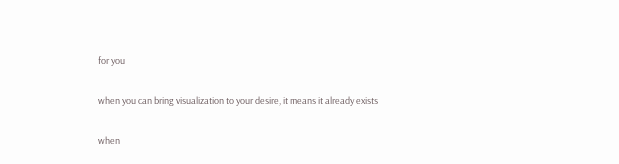for you

when you can bring visualization to your desire, it means it already exists

when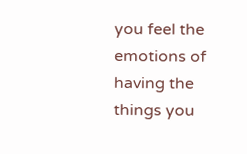you feel the emotions of having the things you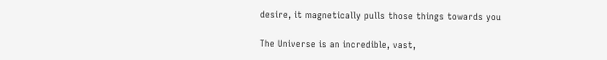desire, it magnetically pulls those things towards you

The Universe is an incredible, vast,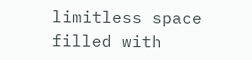limitless space filled with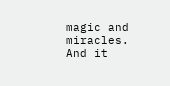magic and miracles. And it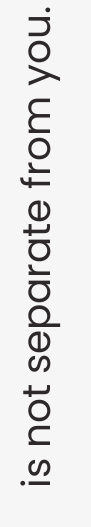is not separate from you.